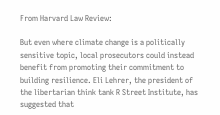From Harvard Law Review:

But even where climate change is a politically sensitive topic, local prosecutors could instead benefit from promoting their commitment to building resilience. Eli Lehrer, the president of the libertarian think tank R Street Institute, has suggested that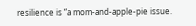resilience is “a mom-and-apple-pie issue.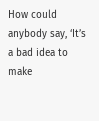How could anybody say, ‘It’s a bad idea to make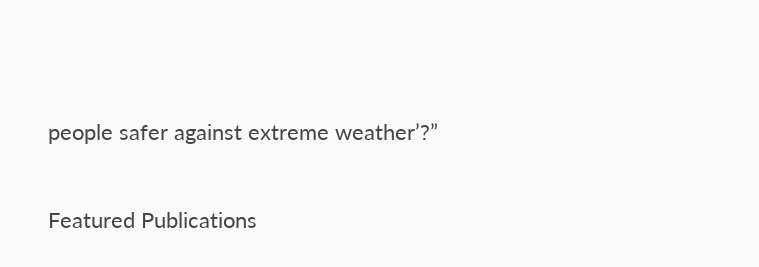people safer against extreme weather’?”

Featured Publications